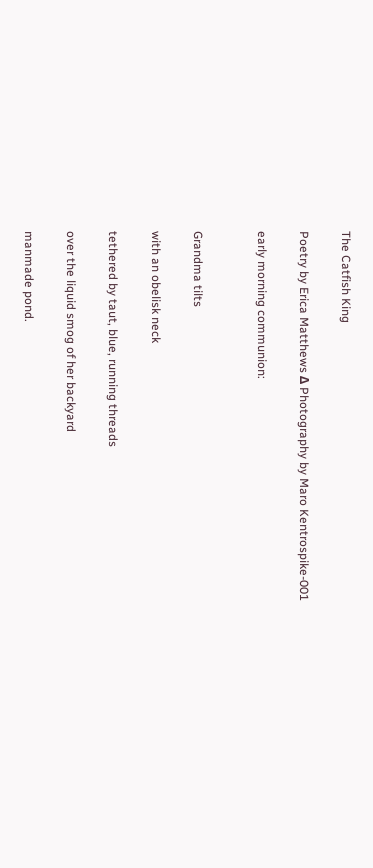The Catfish King

Poetry by Erica Matthews Δ Photography by Maro Kentrospike-001

early morning communion:


Grandma tilts

with an obelisk neck

tethered by taut, blue, running threads

over the liquid smog of her backyard

manmade pond.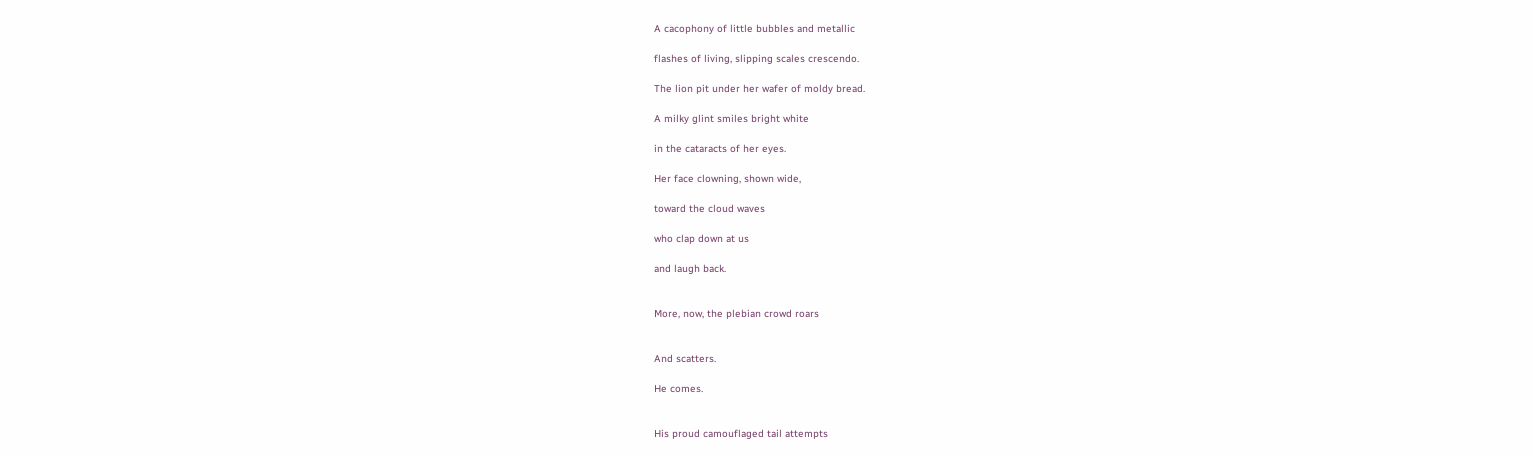A cacophony of little bubbles and metallic

flashes of living, slipping scales crescendo.

The lion pit under her wafer of moldy bread.

A milky glint smiles bright white

in the cataracts of her eyes.

Her face clowning, shown wide,

toward the cloud waves

who clap down at us

and laugh back.


More, now, the plebian crowd roars


And scatters.

He comes.


His proud camouflaged tail attempts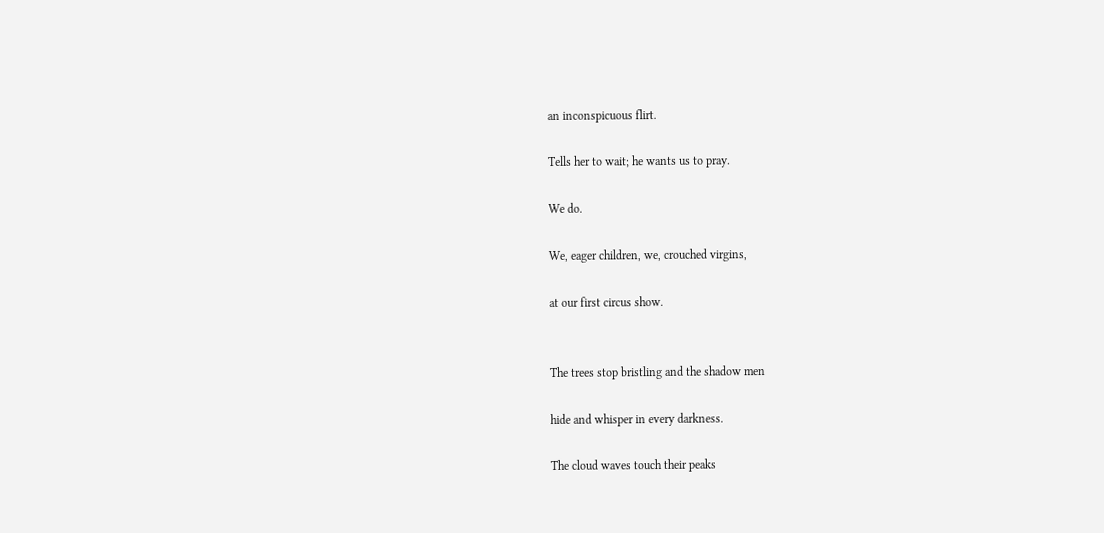an inconspicuous flirt.

Tells her to wait; he wants us to pray.

We do.

We, eager children, we, crouched virgins,

at our first circus show.


The trees stop bristling and the shadow men

hide and whisper in every darkness.

The cloud waves touch their peaks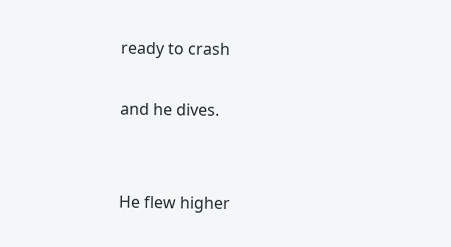ready to crash

and he dives.


He flew higher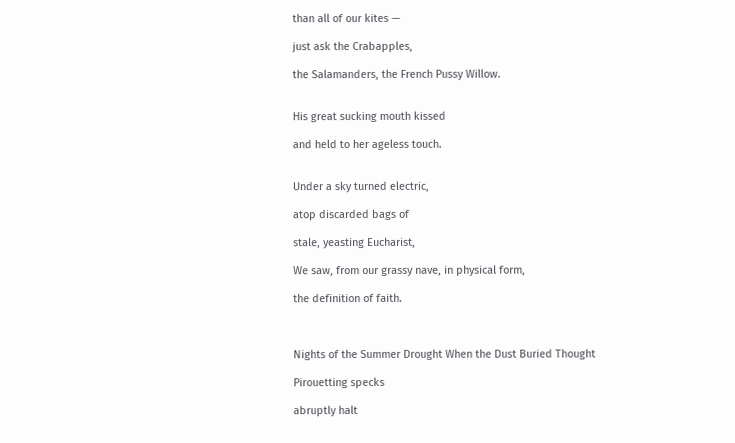than all of our kites —

just ask the Crabapples,

the Salamanders, the French Pussy Willow.


His great sucking mouth kissed

and held to her ageless touch.


Under a sky turned electric,

atop discarded bags of

stale, yeasting Eucharist,

We saw, from our grassy nave, in physical form,

the definition of faith.



Nights of the Summer Drought When the Dust Buried Thought

Pirouetting specks

abruptly halt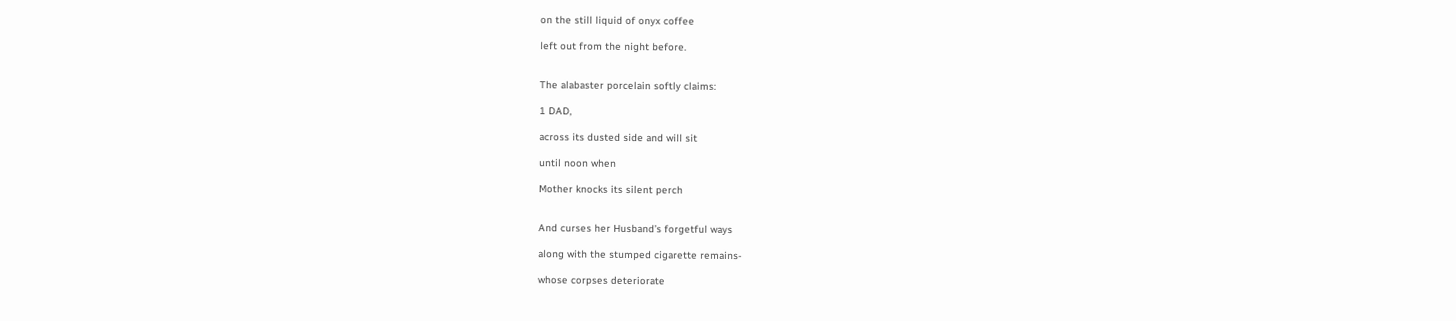on the still liquid of onyx coffee

left out from the night before.


The alabaster porcelain softly claims:

1 DAD,

across its dusted side and will sit

until noon when

Mother knocks its silent perch


And curses her Husband’s forgetful ways

along with the stumped cigarette remains-

whose corpses deteriorate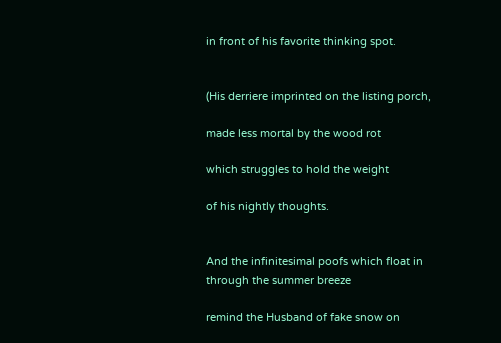in front of his favorite thinking spot.


(His derriere imprinted on the listing porch,

made less mortal by the wood rot

which struggles to hold the weight

of his nightly thoughts.


And the infinitesimal poofs which float in through the summer breeze

remind the Husband of fake snow on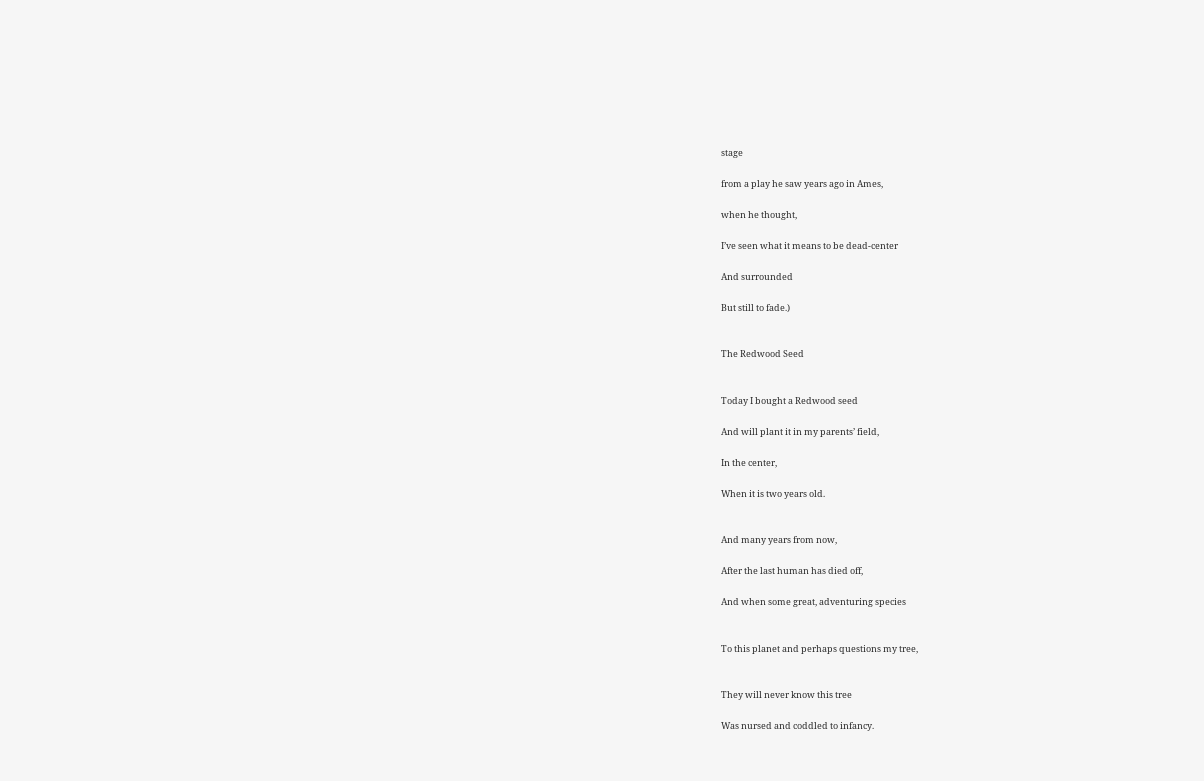stage

from a play he saw years ago in Ames,

when he thought,

I’ve seen what it means to be dead-center

And surrounded

But still to fade.)


The Redwood Seed


Today I bought a Redwood seed

And will plant it in my parents’ field,

In the center,

When it is two years old.


And many years from now,

After the last human has died off,

And when some great, adventuring species


To this planet and perhaps questions my tree,


They will never know this tree

Was nursed and coddled to infancy.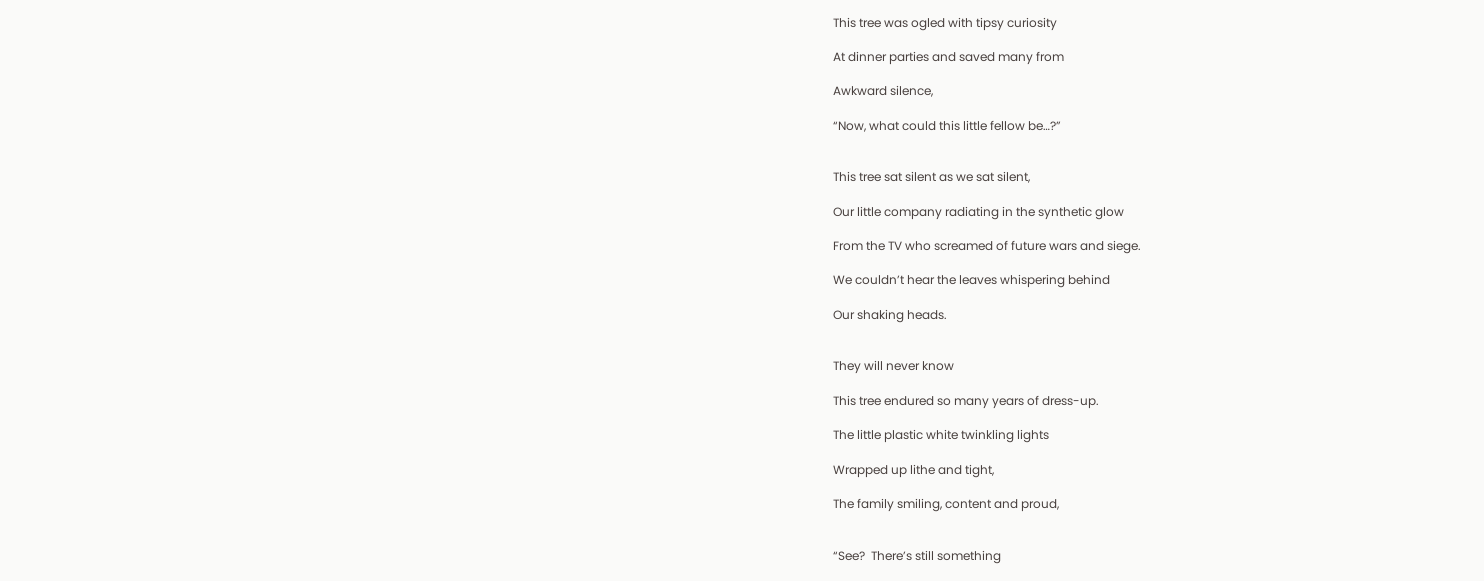This tree was ogled with tipsy curiosity

At dinner parties and saved many from

Awkward silence,

“Now, what could this little fellow be…?”


This tree sat silent as we sat silent,

Our little company radiating in the synthetic glow

From the TV who screamed of future wars and siege.

We couldn’t hear the leaves whispering behind

Our shaking heads.


They will never know

This tree endured so many years of dress-up.

The little plastic white twinkling lights

Wrapped up lithe and tight,

The family smiling, content and proud,


“See?  There’s still something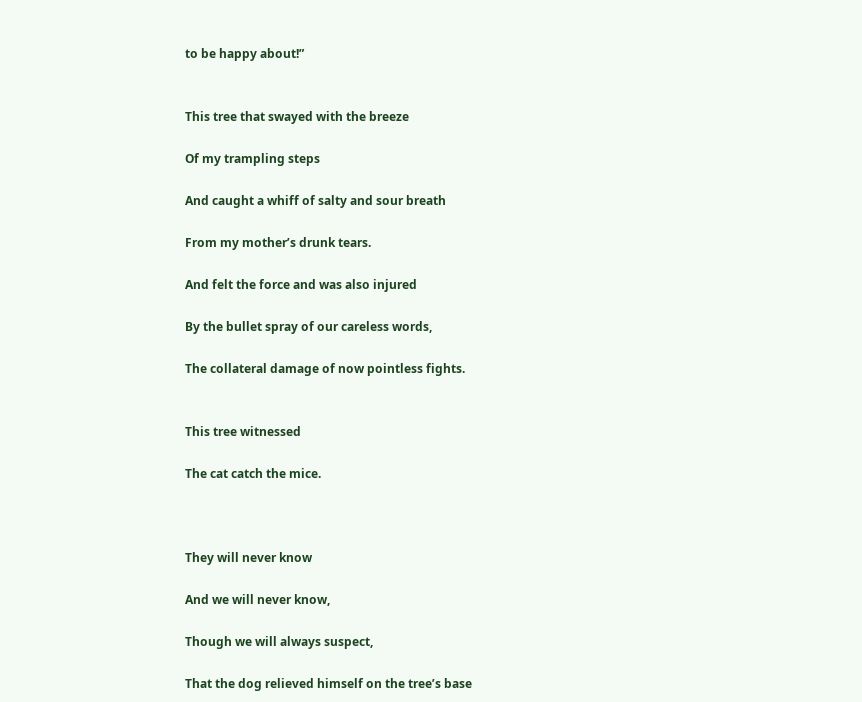to be happy about!”


This tree that swayed with the breeze

Of my trampling steps

And caught a whiff of salty and sour breath

From my mother’s drunk tears.

And felt the force and was also injured

By the bullet spray of our careless words,

The collateral damage of now pointless fights.


This tree witnessed

The cat catch the mice.



They will never know

And we will never know,

Though we will always suspect,

That the dog relieved himself on the tree’s base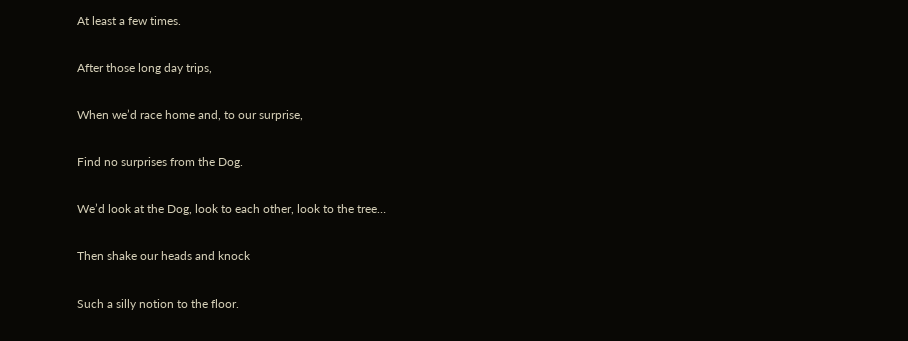At least a few times.

After those long day trips,

When we’d race home and, to our surprise,

Find no surprises from the Dog.

We’d look at the Dog, look to each other, look to the tree…

Then shake our heads and knock

Such a silly notion to the floor.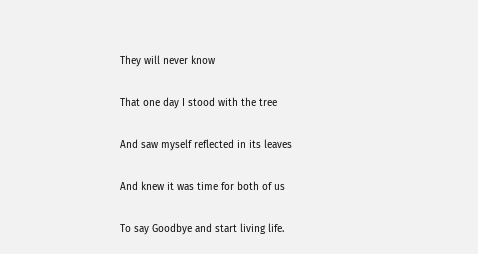They will never know

That one day I stood with the tree

And saw myself reflected in its leaves

And knew it was time for both of us

To say Goodbye and start living life.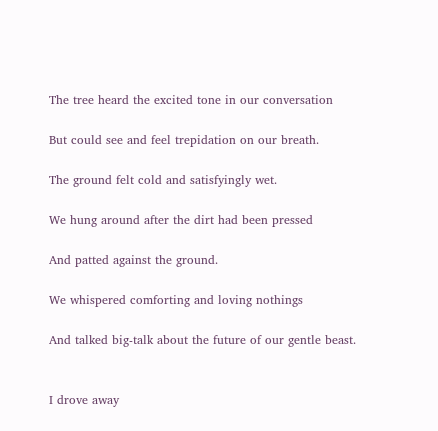The tree heard the excited tone in our conversation

But could see and feel trepidation on our breath.

The ground felt cold and satisfyingly wet.

We hung around after the dirt had been pressed

And patted against the ground.

We whispered comforting and loving nothings

And talked big-talk about the future of our gentle beast.


I drove away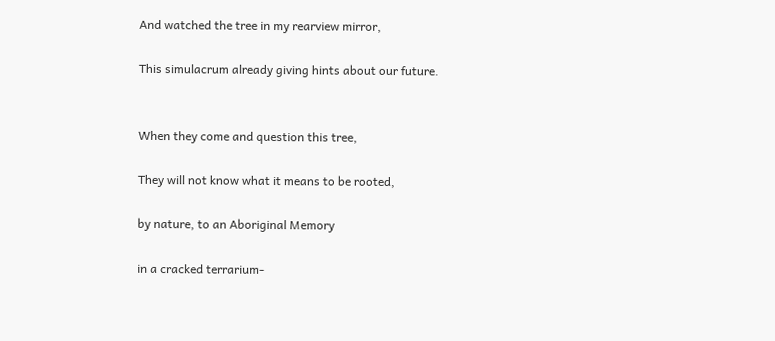And watched the tree in my rearview mirror,

This simulacrum already giving hints about our future.


When they come and question this tree,

They will not know what it means to be rooted,

by nature, to an Aboriginal Memory

in a cracked terrarium-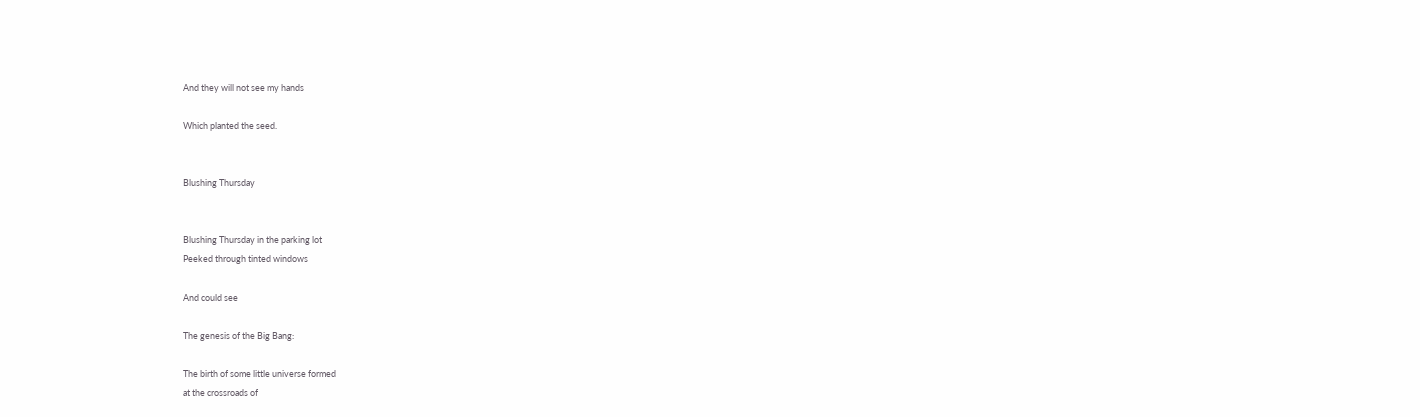And they will not see my hands

Which planted the seed.


Blushing Thursday


Blushing Thursday in the parking lot
Peeked through tinted windows

And could see

The genesis of the Big Bang:

The birth of some little universe formed
at the crossroads of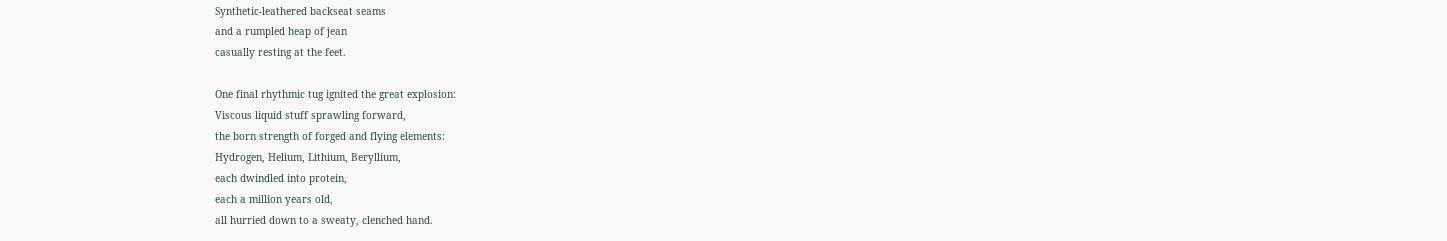Synthetic-leathered backseat seams
and a rumpled heap of jean
casually resting at the feet.

One final rhythmic tug ignited the great explosion:
Viscous liquid stuff sprawling forward,
the born strength of forged and flying elements:
Hydrogen, Helium, Lithium, Beryllium,
each dwindled into protein,
each a million years old,
all hurried down to a sweaty, clenched hand.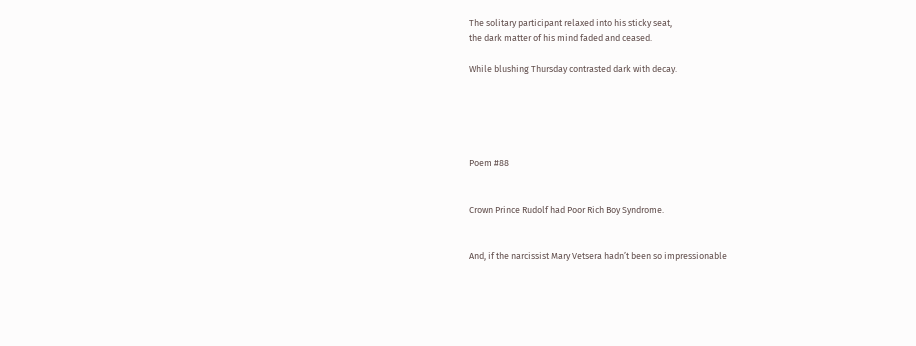The solitary participant relaxed into his sticky seat,
the dark matter of his mind faded and ceased.

While blushing Thursday contrasted dark with decay.





Poem #88


Crown Prince Rudolf had Poor Rich Boy Syndrome.


And, if the narcissist Mary Vetsera hadn’t been so impressionable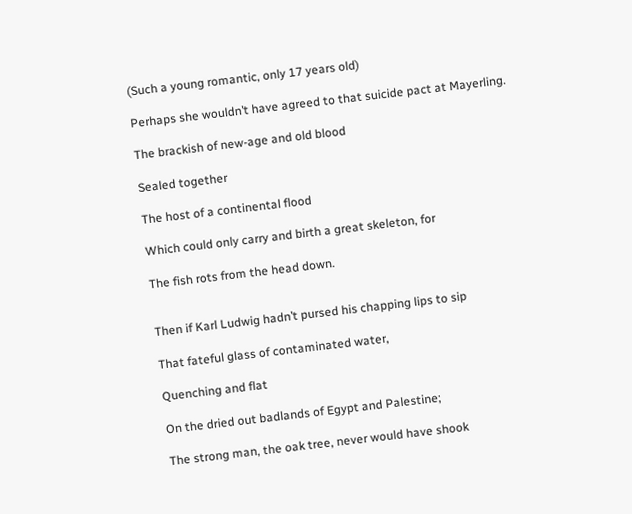(Such a young romantic, only 17 years old)

Perhaps she wouldn’t have agreed to that suicide pact at Mayerling.

The brackish of new-age and old blood

Sealed together

The host of a continental flood

Which could only carry and birth a great skeleton, for

The fish rots from the head down.


Then if Karl Ludwig hadn’t pursed his chapping lips to sip

That fateful glass of contaminated water,

Quenching and flat

On the dried out badlands of Egypt and Palestine;

The strong man, the oak tree, never would have shook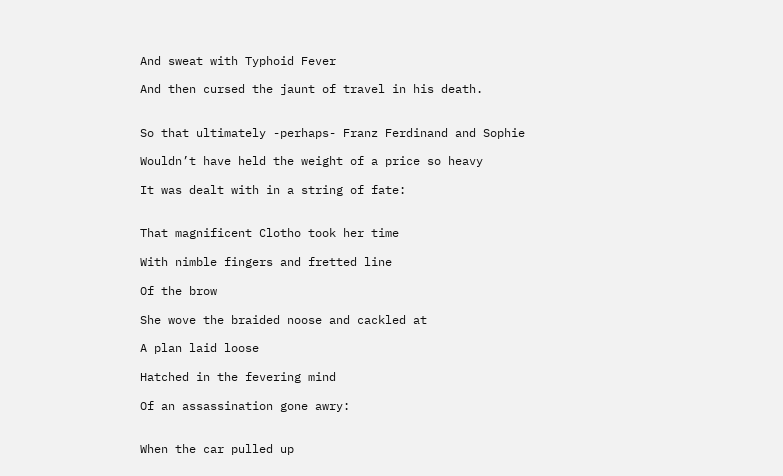And sweat with Typhoid Fever

And then cursed the jaunt of travel in his death.


So that ultimately -perhaps- Franz Ferdinand and Sophie

Wouldn’t have held the weight of a price so heavy

It was dealt with in a string of fate:


That magnificent Clotho took her time

With nimble fingers and fretted line

Of the brow

She wove the braided noose and cackled at

A plan laid loose

Hatched in the fevering mind

Of an assassination gone awry:


When the car pulled up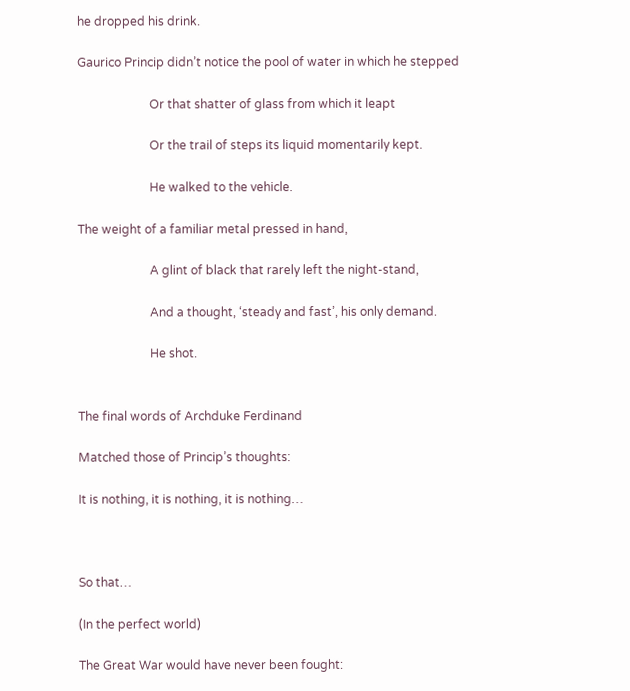he dropped his drink.

Gaurico Princip didn’t notice the pool of water in which he stepped

                        Or that shatter of glass from which it leapt

                        Or the trail of steps its liquid momentarily kept.

                        He walked to the vehicle.

The weight of a familiar metal pressed in hand,

                        A glint of black that rarely left the night-stand,

                        And a thought, ‘steady and fast’, his only demand.

                        He shot.


The final words of Archduke Ferdinand

Matched those of Princip’s thoughts:

It is nothing, it is nothing, it is nothing…



So that…

(In the perfect world)

The Great War would have never been fought: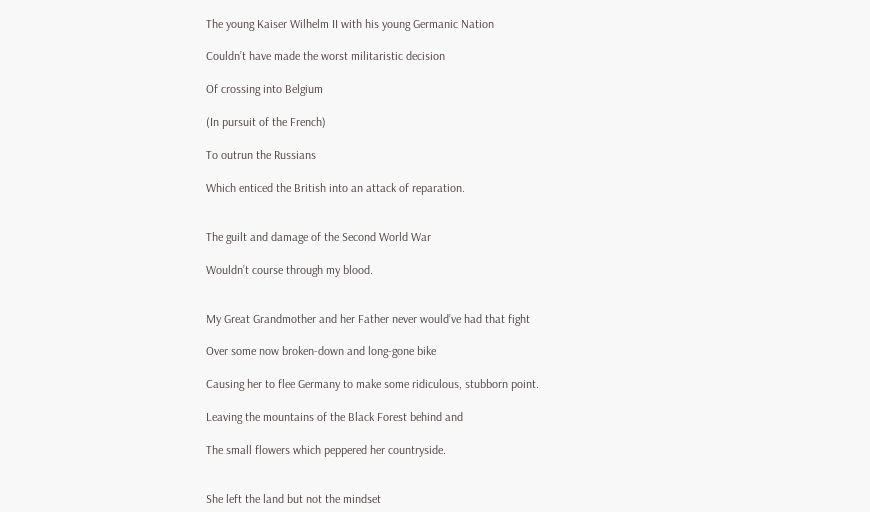The young Kaiser Wilhelm II with his young Germanic Nation

Couldn’t have made the worst militaristic decision

Of crossing into Belgium

(In pursuit of the French)

To outrun the Russians

Which enticed the British into an attack of reparation.


The guilt and damage of the Second World War

Wouldn’t course through my blood.


My Great Grandmother and her Father never would’ve had that fight

Over some now broken-down and long-gone bike

Causing her to flee Germany to make some ridiculous, stubborn point.

Leaving the mountains of the Black Forest behind and

The small flowers which peppered her countryside.


She left the land but not the mindset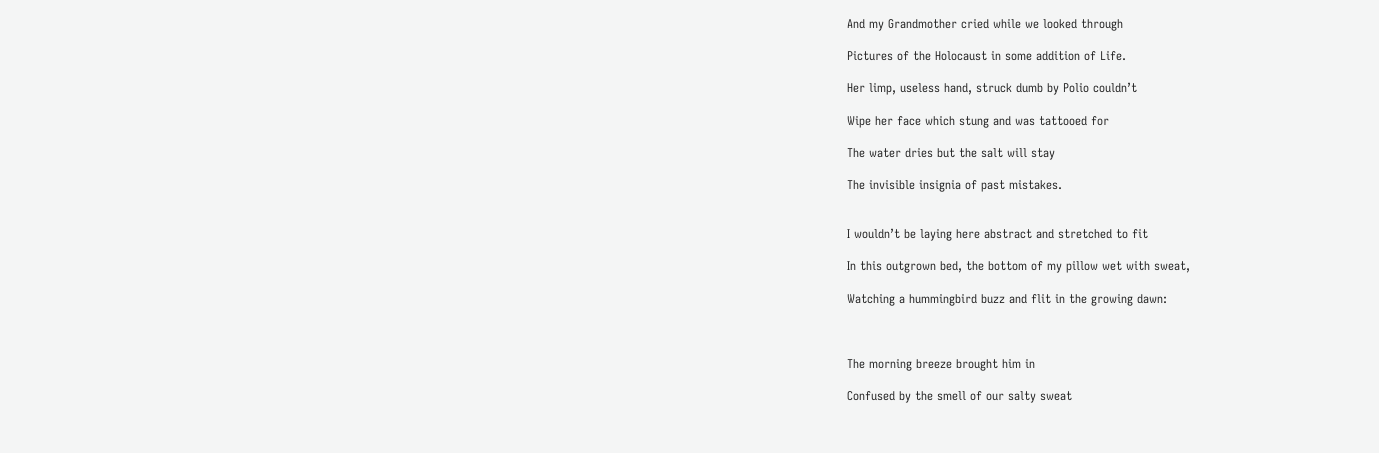And my Grandmother cried while we looked through

Pictures of the Holocaust in some addition of Life.

Her limp, useless hand, struck dumb by Polio couldn’t

Wipe her face which stung and was tattooed for

The water dries but the salt will stay

The invisible insignia of past mistakes.


I wouldn’t be laying here abstract and stretched to fit

In this outgrown bed, the bottom of my pillow wet with sweat,

Watching a hummingbird buzz and flit in the growing dawn:



The morning breeze brought him in

Confused by the smell of our salty sweat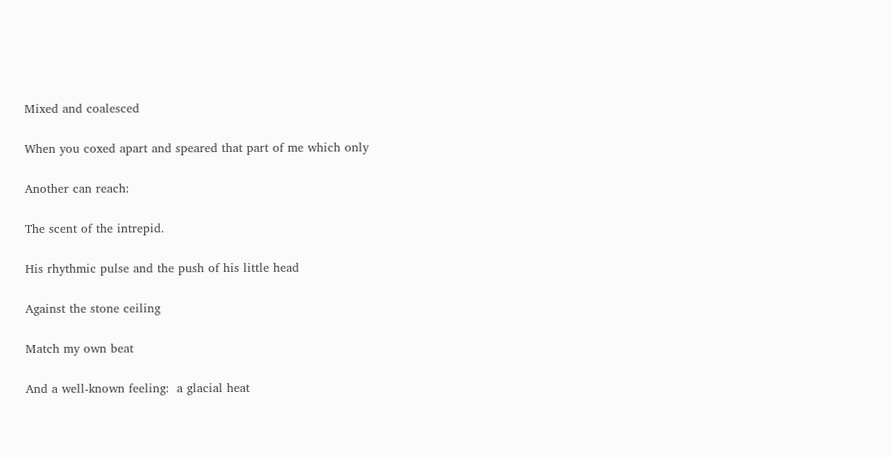Mixed and coalesced

When you coxed apart and speared that part of me which only

Another can reach:

The scent of the intrepid.

His rhythmic pulse and the push of his little head

Against the stone ceiling

Match my own beat

And a well-known feeling:  a glacial heat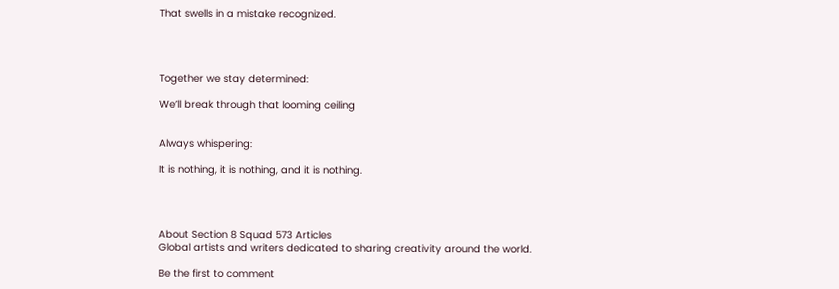That swells in a mistake recognized.




Together we stay determined:

We’ll break through that looming ceiling


Always whispering:

It is nothing, it is nothing, and it is nothing.




About Section 8 Squad 573 Articles
Global artists and writers dedicated to sharing creativity around the world.

Be the first to comment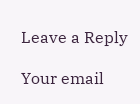Leave a Reply

Your email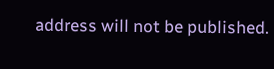address will not be published.